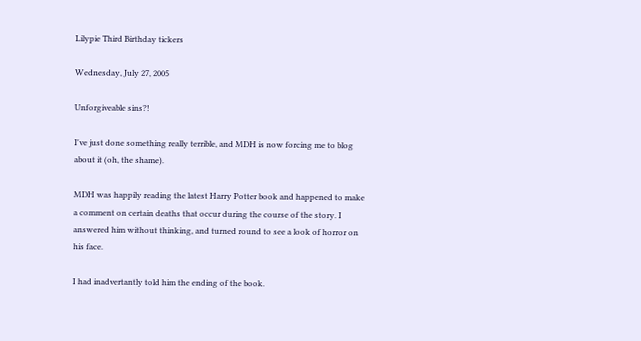Lilypie Third Birthday tickers

Wednesday, July 27, 2005

Unforgiveable sins?!

I've just done something really terrible, and MDH is now forcing me to blog about it (oh, the shame).

MDH was happily reading the latest Harry Potter book and happened to make a comment on certain deaths that occur during the course of the story. I answered him without thinking, and turned round to see a look of horror on his face.

I had inadvertantly told him the ending of the book.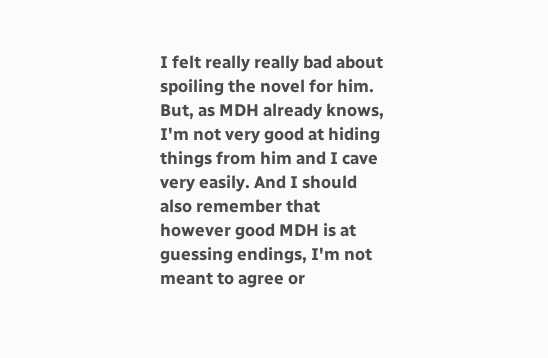I felt really really bad about spoiling the novel for him. But, as MDH already knows, I'm not very good at hiding things from him and I cave very easily. And I should also remember that however good MDH is at guessing endings, I'm not meant to agree or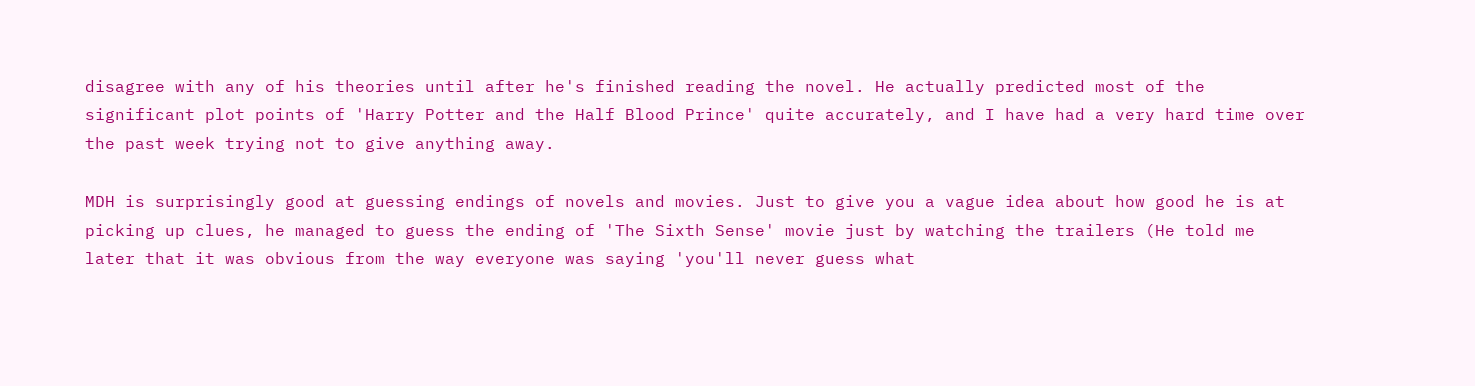disagree with any of his theories until after he's finished reading the novel. He actually predicted most of the significant plot points of 'Harry Potter and the Half Blood Prince' quite accurately, and I have had a very hard time over the past week trying not to give anything away.

MDH is surprisingly good at guessing endings of novels and movies. Just to give you a vague idea about how good he is at picking up clues, he managed to guess the ending of 'The Sixth Sense' movie just by watching the trailers (He told me later that it was obvious from the way everyone was saying 'you'll never guess what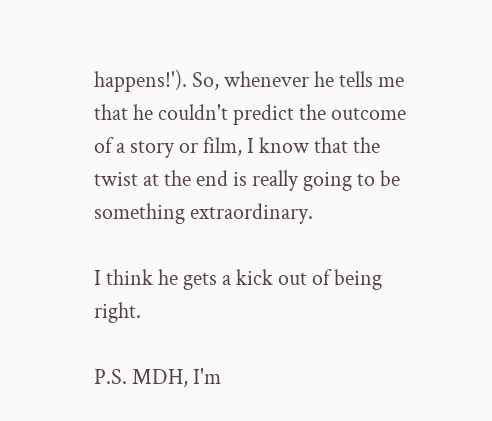happens!'). So, whenever he tells me that he couldn't predict the outcome of a story or film, I know that the twist at the end is really going to be something extraordinary.

I think he gets a kick out of being right.

P.S. MDH, I'm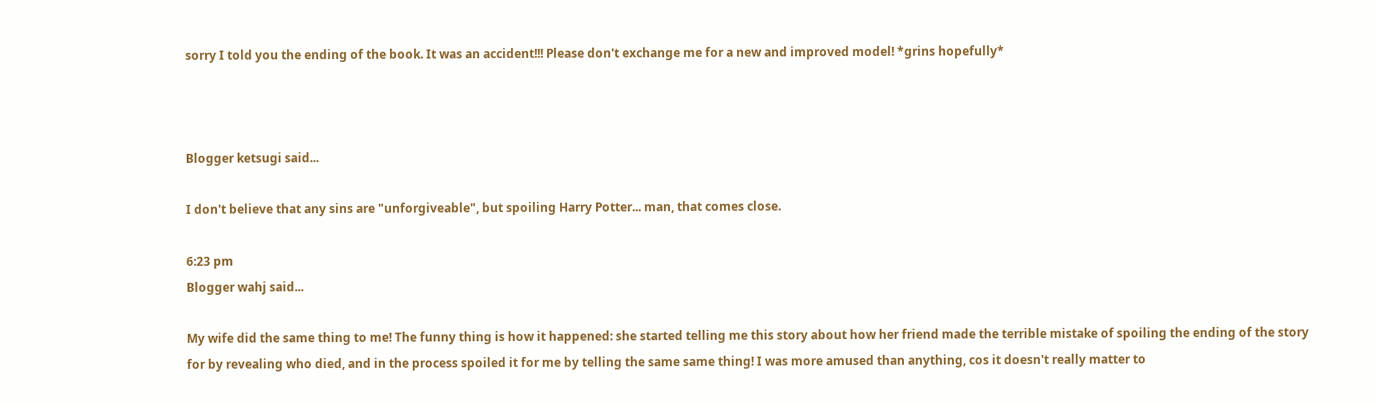sorry I told you the ending of the book. It was an accident!!! Please don't exchange me for a new and improved model! *grins hopefully*



Blogger ketsugi said...

I don't believe that any sins are "unforgiveable", but spoiling Harry Potter... man, that comes close.

6:23 pm
Blogger wahj said...

My wife did the same thing to me! The funny thing is how it happened: she started telling me this story about how her friend made the terrible mistake of spoiling the ending of the story for by revealing who died, and in the process spoiled it for me by telling the same same thing! I was more amused than anything, cos it doesn't really matter to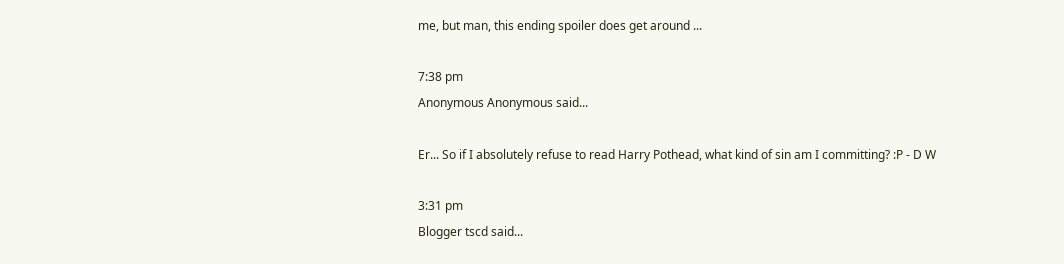me, but man, this ending spoiler does get around ...

7:38 pm
Anonymous Anonymous said...

Er... So if I absolutely refuse to read Harry Pothead, what kind of sin am I committing? :P - D W

3:31 pm
Blogger tscd said...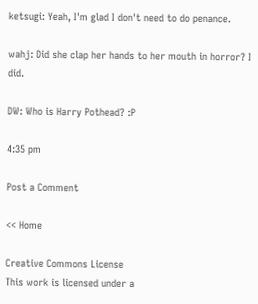ketsugi: Yeah, I'm glad I don't need to do penance.

wahj: Did she clap her hands to her mouth in horror? I did.

DW: Who is Harry Pothead? :P

4:35 pm

Post a Comment

<< Home

Creative Commons License
This work is licensed under a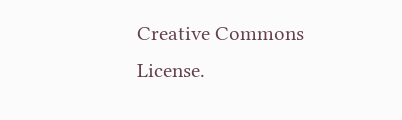Creative Commons License.